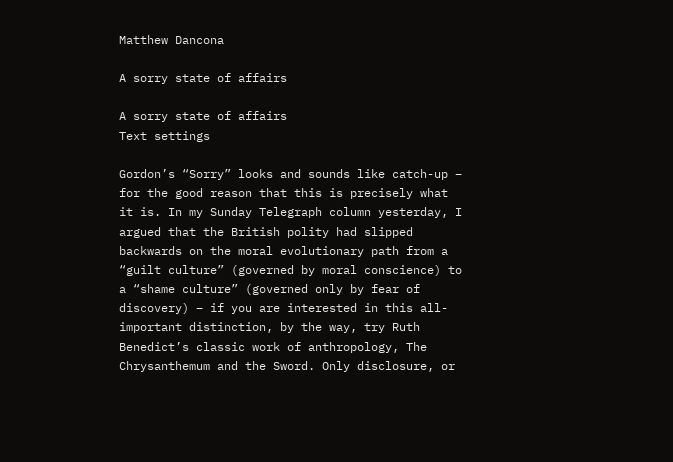Matthew Dancona

A sorry state of affairs

A sorry state of affairs
Text settings

Gordon’s “Sorry” looks and sounds like catch-up – for the good reason that this is precisely what it is. In my Sunday Telegraph column yesterday, I argued that the British polity had slipped backwards on the moral evolutionary path from a “guilt culture” (governed by moral conscience) to a “shame culture” (governed only by fear of discovery) – if you are interested in this all-important distinction, by the way, try Ruth Benedict’s classic work of anthropology, The Chrysanthemum and the Sword. Only disclosure, or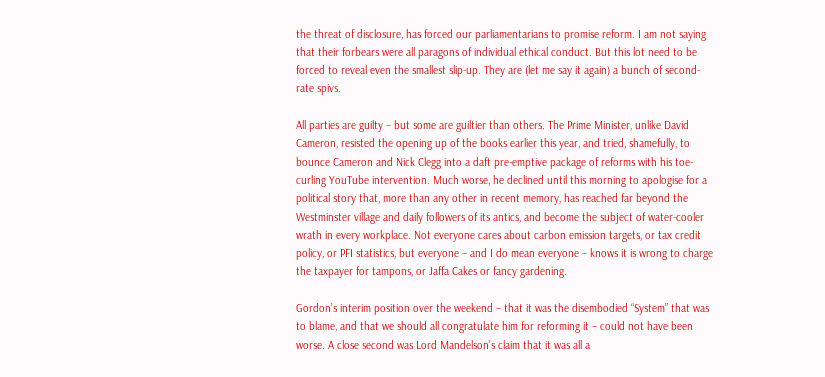the threat of disclosure, has forced our parliamentarians to promise reform. I am not saying that their forbears were all paragons of individual ethical conduct. But this lot need to be forced to reveal even the smallest slip-up. They are (let me say it again) a bunch of second-rate spivs.

All parties are guilty – but some are guiltier than others. The Prime Minister, unlike David Cameron, resisted the opening up of the books earlier this year, and tried, shamefully, to bounce Cameron and Nick Clegg into a daft pre-emptive package of reforms with his toe-curling YouTube intervention. Much worse, he declined until this morning to apologise for a political story that, more than any other in recent memory, has reached far beyond the Westminster village and daily followers of its antics, and become the subject of water-cooler wrath in every workplace. Not everyone cares about carbon emission targets, or tax credit policy, or PFI statistics, but everyone – and I do mean everyone – knows it is wrong to charge the taxpayer for tampons, or Jaffa Cakes or fancy gardening.

Gordon’s interim position over the weekend – that it was the disembodied “System” that was to blame, and that we should all congratulate him for reforming it – could not have been worse. A close second was Lord Mandelson’s claim that it was all a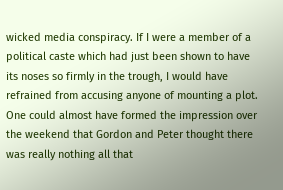wicked media conspiracy. If I were a member of a political caste which had just been shown to have its noses so firmly in the trough, I would have refrained from accusing anyone of mounting a plot. One could almost have formed the impression over the weekend that Gordon and Peter thought there was really nothing all that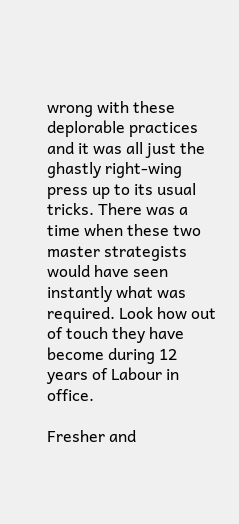wrong with these deplorable practices and it was all just the ghastly right-wing press up to its usual tricks. There was a time when these two master strategists would have seen instantly what was required. Look how out of touch they have become during 12 years of Labour in office.

Fresher and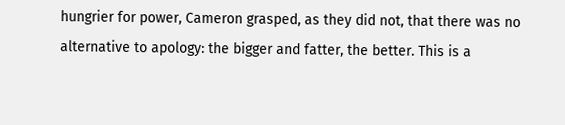hungrier for power, Cameron grasped, as they did not, that there was no alternative to apology: the bigger and fatter, the better. This is a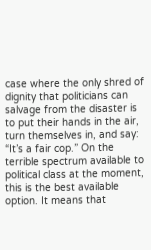case where the only shred of dignity that politicians can salvage from the disaster is to put their hands in the air, turn themselves in, and say: “It’s a fair cop.” On the terrible spectrum available to political class at the moment, this is the best available option. It means that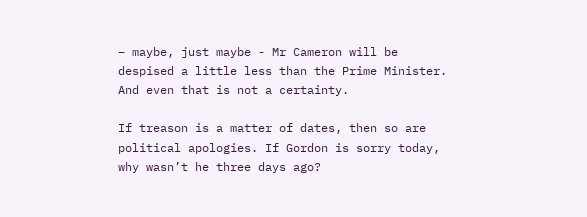– maybe, just maybe - Mr Cameron will be despised a little less than the Prime Minister. And even that is not a certainty.

If treason is a matter of dates, then so are political apologies. If Gordon is sorry today, why wasn’t he three days ago?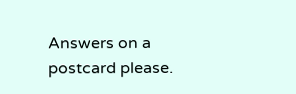Answers on a postcard please.